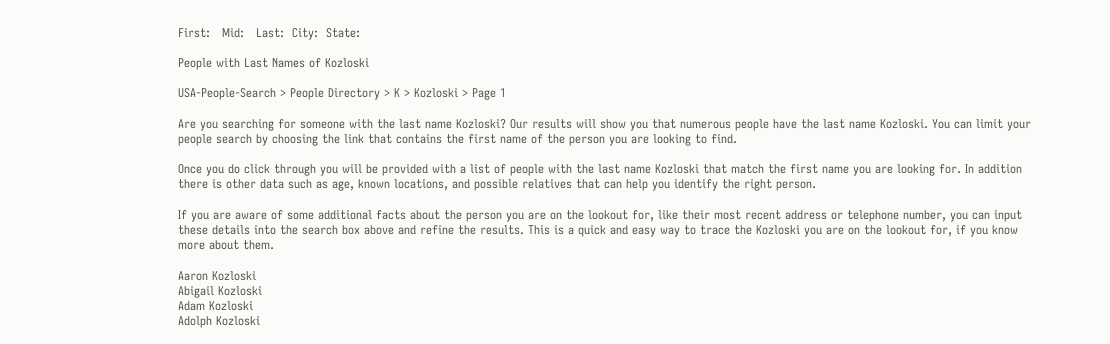First:   Mid:   Last:  City:  State:

People with Last Names of Kozloski

USA-People-Search > People Directory > K > Kozloski > Page 1

Are you searching for someone with the last name Kozloski? Our results will show you that numerous people have the last name Kozloski. You can limit your people search by choosing the link that contains the first name of the person you are looking to find.

Once you do click through you will be provided with a list of people with the last name Kozloski that match the first name you are looking for. In addition there is other data such as age, known locations, and possible relatives that can help you identify the right person.

If you are aware of some additional facts about the person you are on the lookout for, like their most recent address or telephone number, you can input these details into the search box above and refine the results. This is a quick and easy way to trace the Kozloski you are on the lookout for, if you know more about them.

Aaron Kozloski
Abigail Kozloski
Adam Kozloski
Adolph Kozloski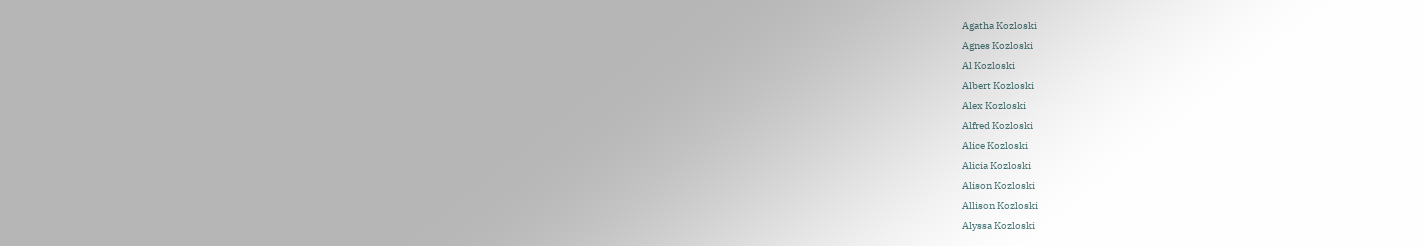Agatha Kozloski
Agnes Kozloski
Al Kozloski
Albert Kozloski
Alex Kozloski
Alfred Kozloski
Alice Kozloski
Alicia Kozloski
Alison Kozloski
Allison Kozloski
Alyssa Kozloski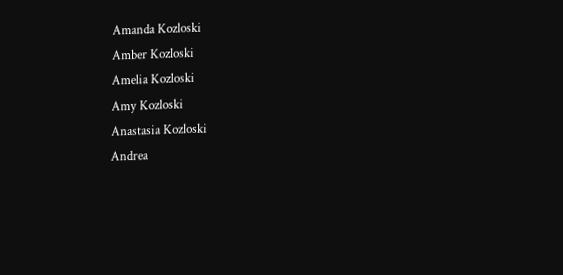Amanda Kozloski
Amber Kozloski
Amelia Kozloski
Amy Kozloski
Anastasia Kozloski
Andrea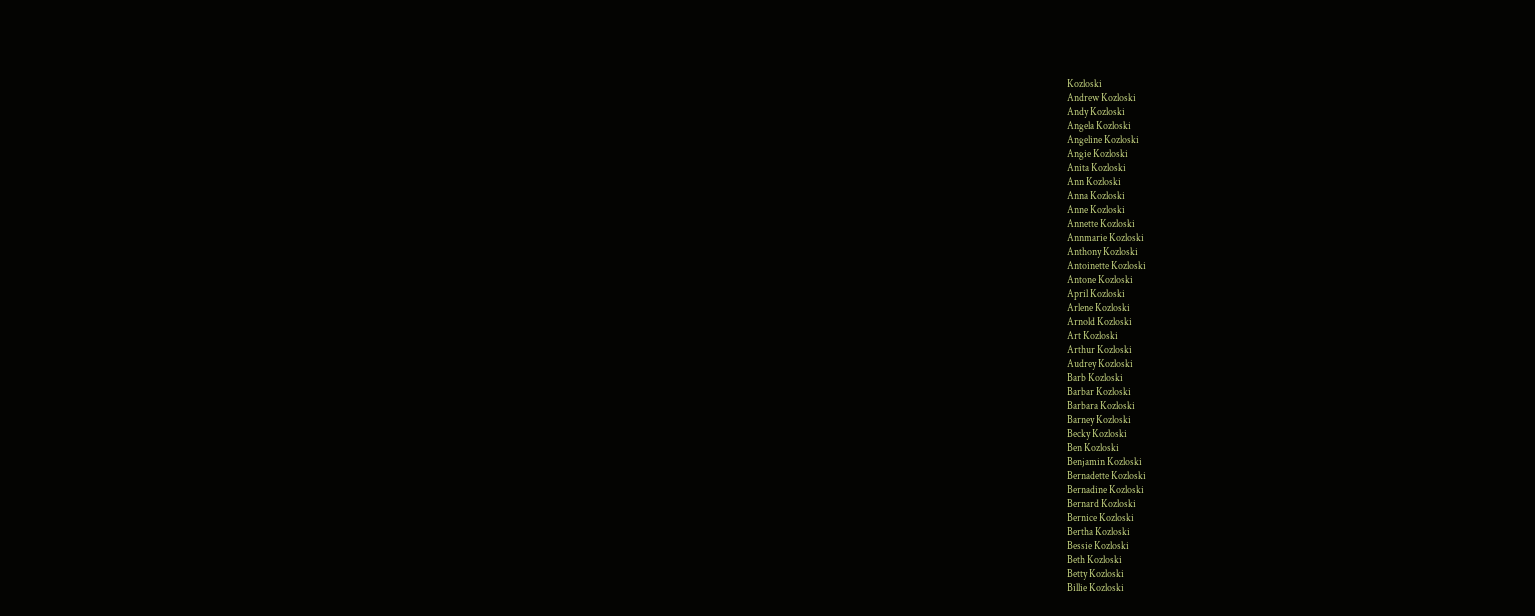Kozloski
Andrew Kozloski
Andy Kozloski
Angela Kozloski
Angeline Kozloski
Angie Kozloski
Anita Kozloski
Ann Kozloski
Anna Kozloski
Anne Kozloski
Annette Kozloski
Annmarie Kozloski
Anthony Kozloski
Antoinette Kozloski
Antone Kozloski
April Kozloski
Arlene Kozloski
Arnold Kozloski
Art Kozloski
Arthur Kozloski
Audrey Kozloski
Barb Kozloski
Barbar Kozloski
Barbara Kozloski
Barney Kozloski
Becky Kozloski
Ben Kozloski
Benjamin Kozloski
Bernadette Kozloski
Bernadine Kozloski
Bernard Kozloski
Bernice Kozloski
Bertha Kozloski
Bessie Kozloski
Beth Kozloski
Betty Kozloski
Billie Kozloski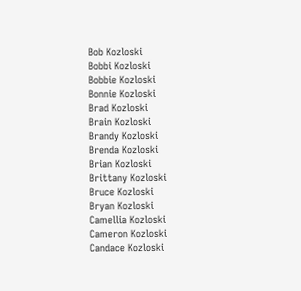Bob Kozloski
Bobbi Kozloski
Bobbie Kozloski
Bonnie Kozloski
Brad Kozloski
Brain Kozloski
Brandy Kozloski
Brenda Kozloski
Brian Kozloski
Brittany Kozloski
Bruce Kozloski
Bryan Kozloski
Camellia Kozloski
Cameron Kozloski
Candace Kozloski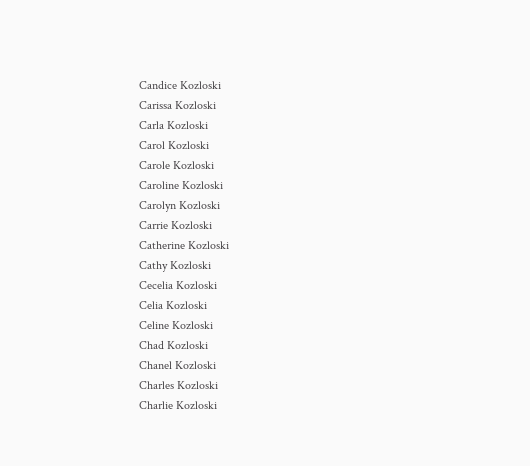Candice Kozloski
Carissa Kozloski
Carla Kozloski
Carol Kozloski
Carole Kozloski
Caroline Kozloski
Carolyn Kozloski
Carrie Kozloski
Catherine Kozloski
Cathy Kozloski
Cecelia Kozloski
Celia Kozloski
Celine Kozloski
Chad Kozloski
Chanel Kozloski
Charles Kozloski
Charlie Kozloski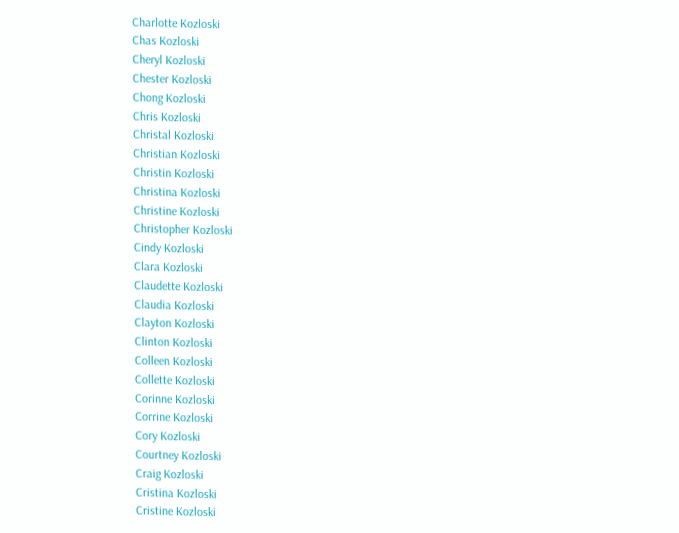Charlotte Kozloski
Chas Kozloski
Cheryl Kozloski
Chester Kozloski
Chong Kozloski
Chris Kozloski
Christal Kozloski
Christian Kozloski
Christin Kozloski
Christina Kozloski
Christine Kozloski
Christopher Kozloski
Cindy Kozloski
Clara Kozloski
Claudette Kozloski
Claudia Kozloski
Clayton Kozloski
Clinton Kozloski
Colleen Kozloski
Collette Kozloski
Corinne Kozloski
Corrine Kozloski
Cory Kozloski
Courtney Kozloski
Craig Kozloski
Cristina Kozloski
Cristine Kozloski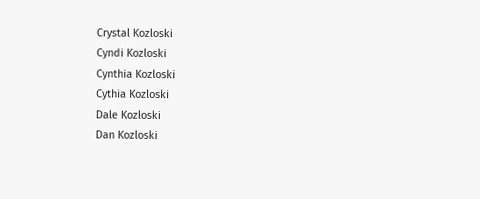Crystal Kozloski
Cyndi Kozloski
Cynthia Kozloski
Cythia Kozloski
Dale Kozloski
Dan Kozloski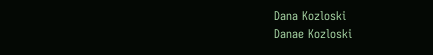Dana Kozloski
Danae Kozloski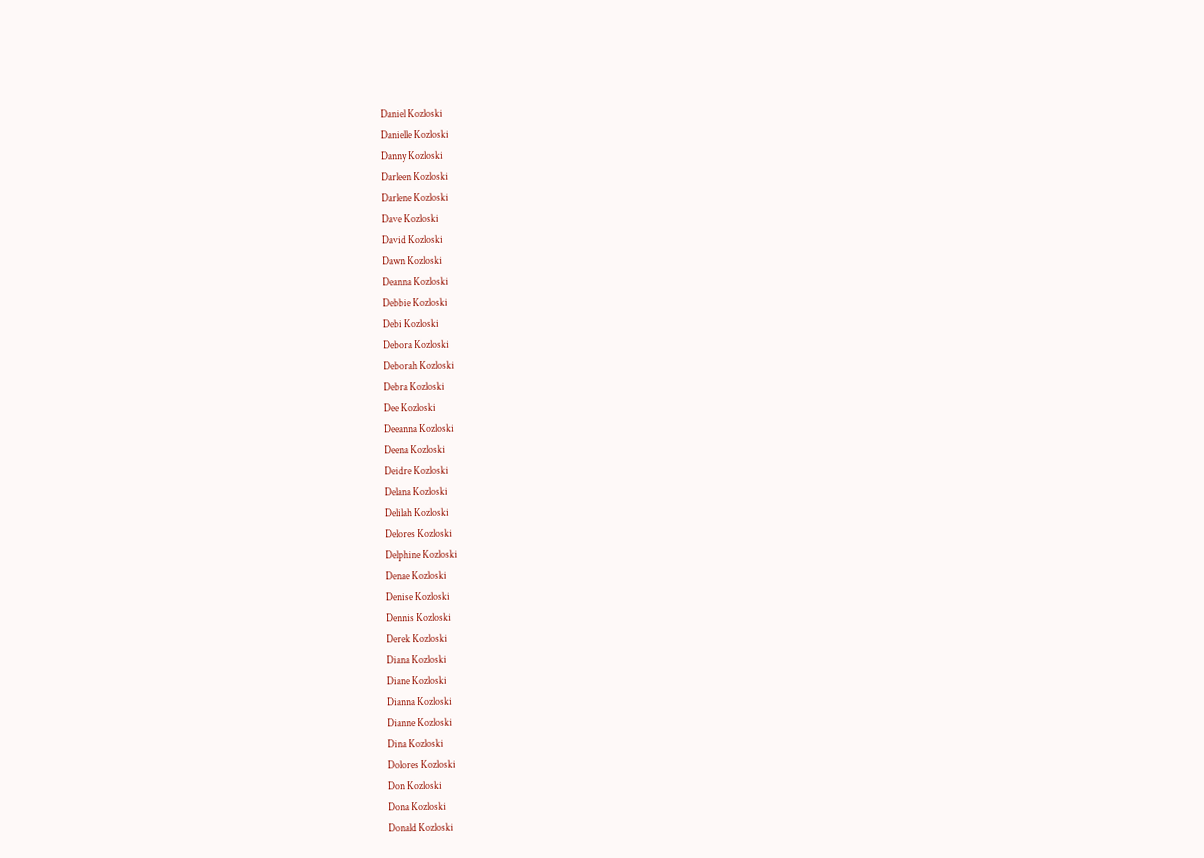Daniel Kozloski
Danielle Kozloski
Danny Kozloski
Darleen Kozloski
Darlene Kozloski
Dave Kozloski
David Kozloski
Dawn Kozloski
Deanna Kozloski
Debbie Kozloski
Debi Kozloski
Debora Kozloski
Deborah Kozloski
Debra Kozloski
Dee Kozloski
Deeanna Kozloski
Deena Kozloski
Deidre Kozloski
Delana Kozloski
Delilah Kozloski
Delores Kozloski
Delphine Kozloski
Denae Kozloski
Denise Kozloski
Dennis Kozloski
Derek Kozloski
Diana Kozloski
Diane Kozloski
Dianna Kozloski
Dianne Kozloski
Dina Kozloski
Dolores Kozloski
Don Kozloski
Dona Kozloski
Donald Kozloski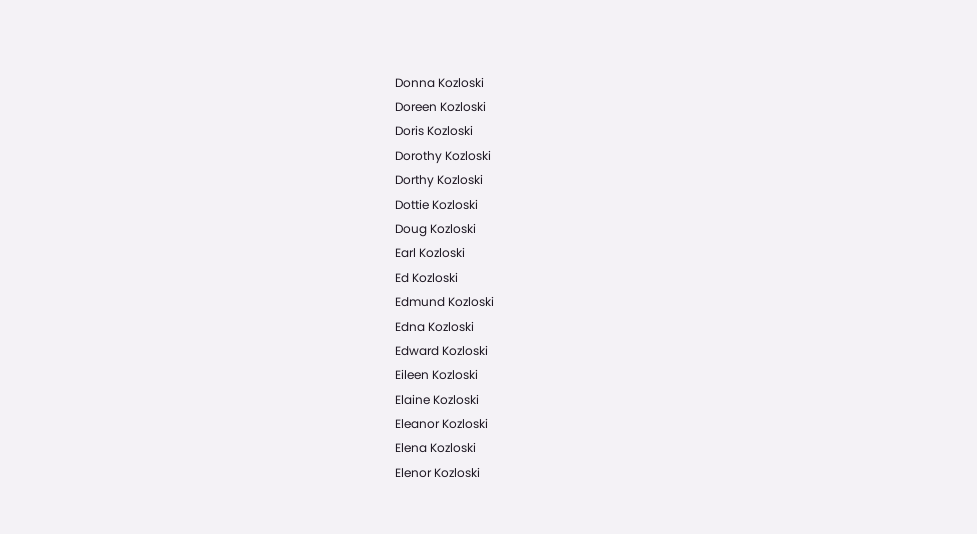Donna Kozloski
Doreen Kozloski
Doris Kozloski
Dorothy Kozloski
Dorthy Kozloski
Dottie Kozloski
Doug Kozloski
Earl Kozloski
Ed Kozloski
Edmund Kozloski
Edna Kozloski
Edward Kozloski
Eileen Kozloski
Elaine Kozloski
Eleanor Kozloski
Elena Kozloski
Elenor Kozloski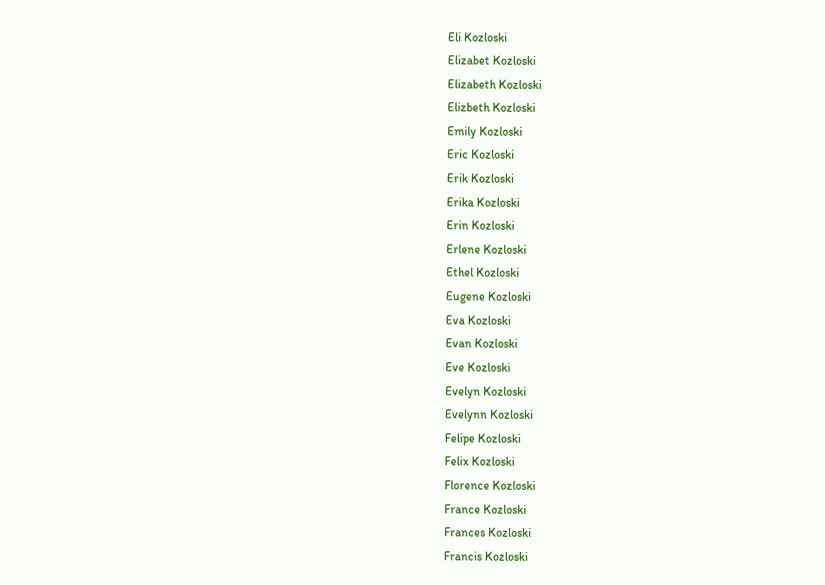Eli Kozloski
Elizabet Kozloski
Elizabeth Kozloski
Elizbeth Kozloski
Emily Kozloski
Eric Kozloski
Erik Kozloski
Erika Kozloski
Erin Kozloski
Erlene Kozloski
Ethel Kozloski
Eugene Kozloski
Eva Kozloski
Evan Kozloski
Eve Kozloski
Evelyn Kozloski
Evelynn Kozloski
Felipe Kozloski
Felix Kozloski
Florence Kozloski
France Kozloski
Frances Kozloski
Francis Kozloski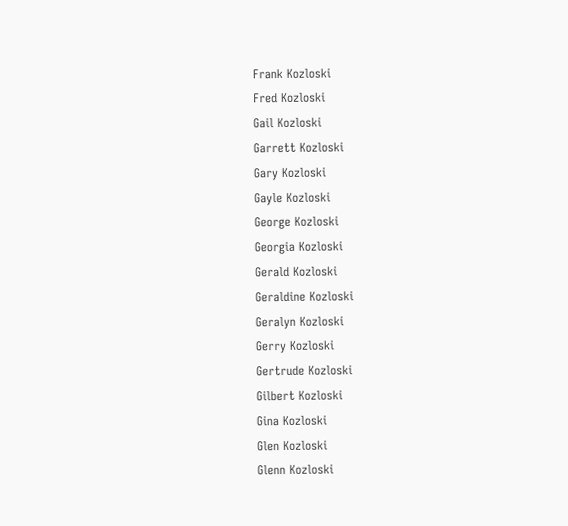Frank Kozloski
Fred Kozloski
Gail Kozloski
Garrett Kozloski
Gary Kozloski
Gayle Kozloski
George Kozloski
Georgia Kozloski
Gerald Kozloski
Geraldine Kozloski
Geralyn Kozloski
Gerry Kozloski
Gertrude Kozloski
Gilbert Kozloski
Gina Kozloski
Glen Kozloski
Glenn Kozloski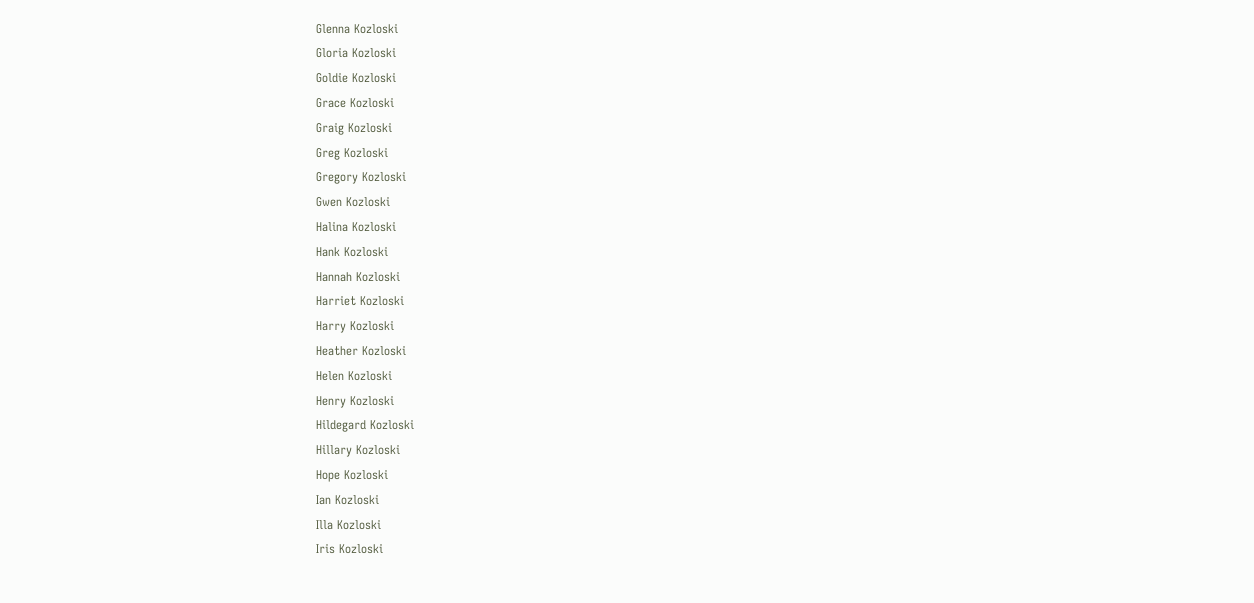Glenna Kozloski
Gloria Kozloski
Goldie Kozloski
Grace Kozloski
Graig Kozloski
Greg Kozloski
Gregory Kozloski
Gwen Kozloski
Halina Kozloski
Hank Kozloski
Hannah Kozloski
Harriet Kozloski
Harry Kozloski
Heather Kozloski
Helen Kozloski
Henry Kozloski
Hildegard Kozloski
Hillary Kozloski
Hope Kozloski
Ian Kozloski
Illa Kozloski
Iris Kozloski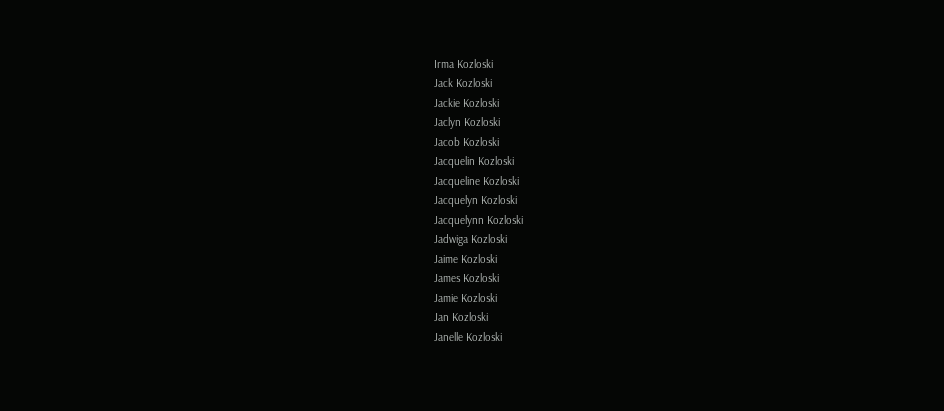Irma Kozloski
Jack Kozloski
Jackie Kozloski
Jaclyn Kozloski
Jacob Kozloski
Jacquelin Kozloski
Jacqueline Kozloski
Jacquelyn Kozloski
Jacquelynn Kozloski
Jadwiga Kozloski
Jaime Kozloski
James Kozloski
Jamie Kozloski
Jan Kozloski
Janelle Kozloski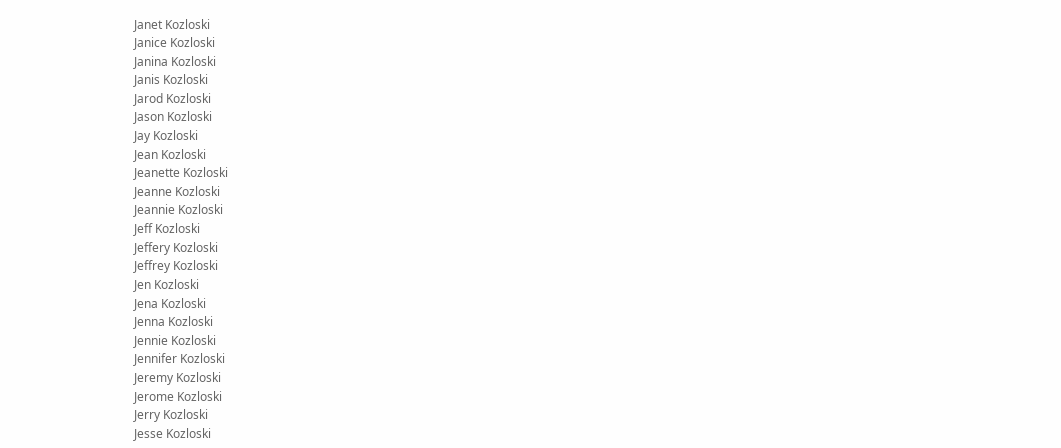Janet Kozloski
Janice Kozloski
Janina Kozloski
Janis Kozloski
Jarod Kozloski
Jason Kozloski
Jay Kozloski
Jean Kozloski
Jeanette Kozloski
Jeanne Kozloski
Jeannie Kozloski
Jeff Kozloski
Jeffery Kozloski
Jeffrey Kozloski
Jen Kozloski
Jena Kozloski
Jenna Kozloski
Jennie Kozloski
Jennifer Kozloski
Jeremy Kozloski
Jerome Kozloski
Jerry Kozloski
Jesse Kozloski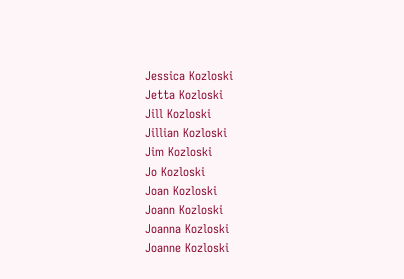Jessica Kozloski
Jetta Kozloski
Jill Kozloski
Jillian Kozloski
Jim Kozloski
Jo Kozloski
Joan Kozloski
Joann Kozloski
Joanna Kozloski
Joanne Kozloski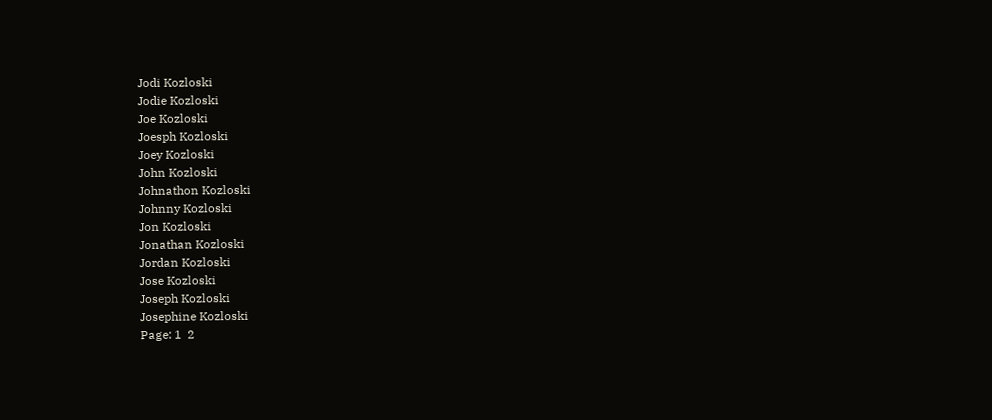Jodi Kozloski
Jodie Kozloski
Joe Kozloski
Joesph Kozloski
Joey Kozloski
John Kozloski
Johnathon Kozloski
Johnny Kozloski
Jon Kozloski
Jonathan Kozloski
Jordan Kozloski
Jose Kozloski
Joseph Kozloski
Josephine Kozloski
Page: 1  2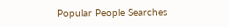Popular People Searches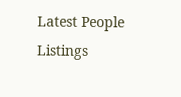Latest People Listings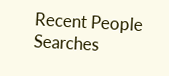Recent People Searches